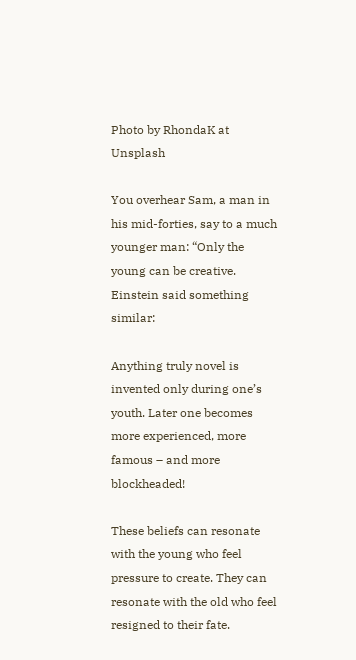Photo by RhondaK at Unsplash

You overhear Sam, a man in his mid-forties, say to a much younger man: “Only the young can be creative. Einstein said something similar:

Anything truly novel is invented only during one’s youth. Later one becomes more experienced, more famous – and more blockheaded!

These beliefs can resonate with the young who feel pressure to create. They can resonate with the old who feel resigned to their fate.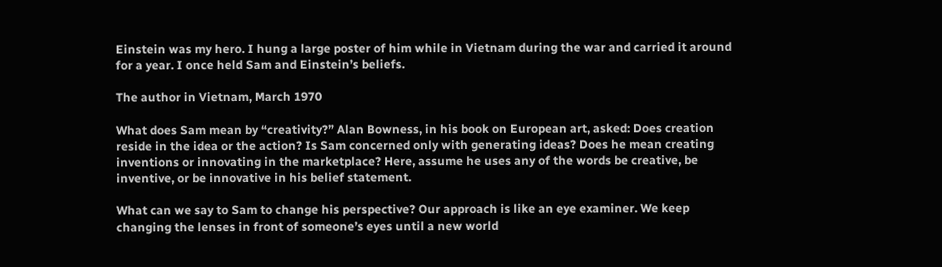Einstein was my hero. I hung a large poster of him while in Vietnam during the war and carried it around for a year. I once held Sam and Einstein’s beliefs.

The author in Vietnam, March 1970

What does Sam mean by “creativity?” Alan Bowness, in his book on European art, asked: Does creation reside in the idea or the action? Is Sam concerned only with generating ideas? Does he mean creating inventions or innovating in the marketplace? Here, assume he uses any of the words be creative, be inventive, or be innovative in his belief statement.

What can we say to Sam to change his perspective? Our approach is like an eye examiner. We keep changing the lenses in front of someone’s eyes until a new world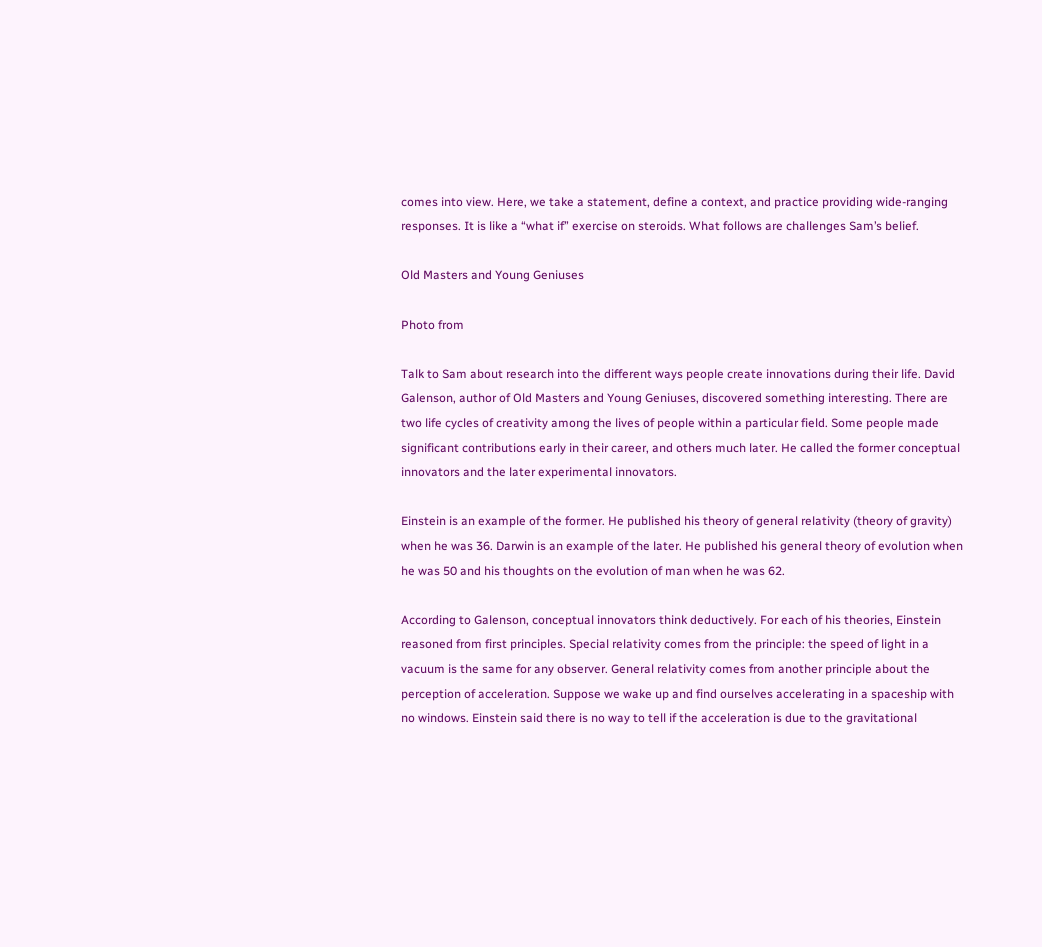comes into view. Here, we take a statement, define a context, and practice providing wide-ranging responses. It is like a “what if” exercise on steroids. What follows are challenges Sam’s belief.

Old Masters and Young Geniuses

Photo from

Talk to Sam about research into the different ways people create innovations during their life. David Galenson, author of Old Masters and Young Geniuses, discovered something interesting. There are two life cycles of creativity among the lives of people within a particular field. Some people made significant contributions early in their career, and others much later. He called the former conceptual innovators and the later experimental innovators.

Einstein is an example of the former. He published his theory of general relativity (theory of gravity) when he was 36. Darwin is an example of the later. He published his general theory of evolution when he was 50 and his thoughts on the evolution of man when he was 62.

According to Galenson, conceptual innovators think deductively. For each of his theories, Einstein reasoned from first principles. Special relativity comes from the principle: the speed of light in a vacuum is the same for any observer. General relativity comes from another principle about the perception of acceleration. Suppose we wake up and find ourselves accelerating in a spaceship with no windows. Einstein said there is no way to tell if the acceleration is due to the gravitational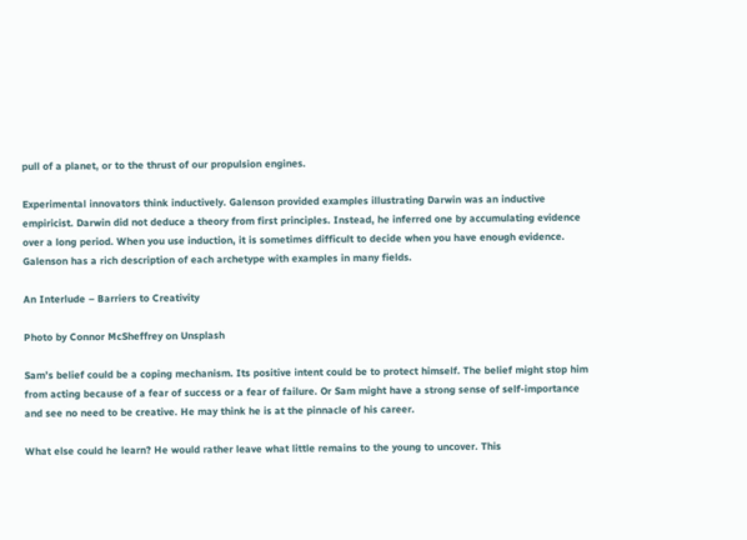pull of a planet, or to the thrust of our propulsion engines.

Experimental innovators think inductively. Galenson provided examples illustrating Darwin was an inductive empiricist. Darwin did not deduce a theory from first principles. Instead, he inferred one by accumulating evidence over a long period. When you use induction, it is sometimes difficult to decide when you have enough evidence. Galenson has a rich description of each archetype with examples in many fields.

An Interlude – Barriers to Creativity

Photo by Connor McSheffrey on Unsplash

Sam’s belief could be a coping mechanism. Its positive intent could be to protect himself. The belief might stop him from acting because of a fear of success or a fear of failure. Or Sam might have a strong sense of self-importance and see no need to be creative. He may think he is at the pinnacle of his career.

What else could he learn? He would rather leave what little remains to the young to uncover. This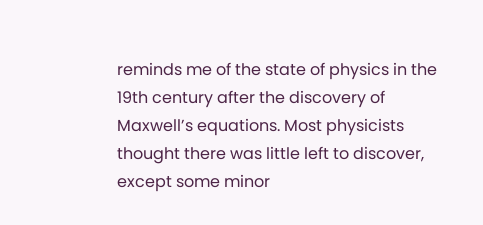reminds me of the state of physics in the 19th century after the discovery of Maxwell’s equations. Most physicists thought there was little left to discover, except some minor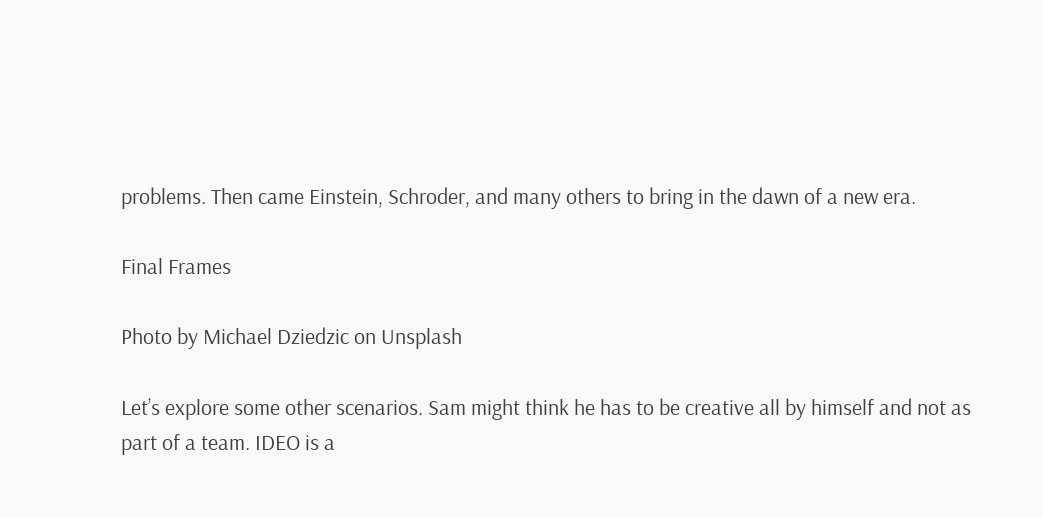problems. Then came Einstein, Schroder, and many others to bring in the dawn of a new era.

Final Frames

Photo by Michael Dziedzic on Unsplash

Let’s explore some other scenarios. Sam might think he has to be creative all by himself and not as part of a team. IDEO is a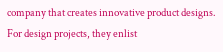company that creates innovative product designs. For design projects, they enlist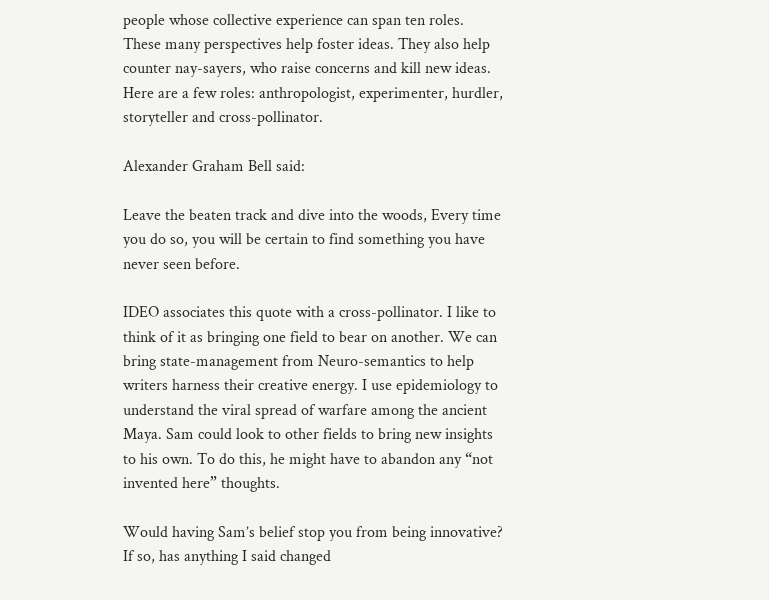people whose collective experience can span ten roles. These many perspectives help foster ideas. They also help counter nay-sayers, who raise concerns and kill new ideas. Here are a few roles: anthropologist, experimenter, hurdler, storyteller and cross-pollinator.

Alexander Graham Bell said:

Leave the beaten track and dive into the woods, Every time you do so, you will be certain to find something you have never seen before.

IDEO associates this quote with a cross-pollinator. I like to think of it as bringing one field to bear on another. We can bring state-management from Neuro-semantics to help writers harness their creative energy. I use epidemiology to understand the viral spread of warfare among the ancient Maya. Sam could look to other fields to bring new insights to his own. To do this, he might have to abandon any “not invented here” thoughts.

Would having Sam’s belief stop you from being innovative? If so, has anything I said changed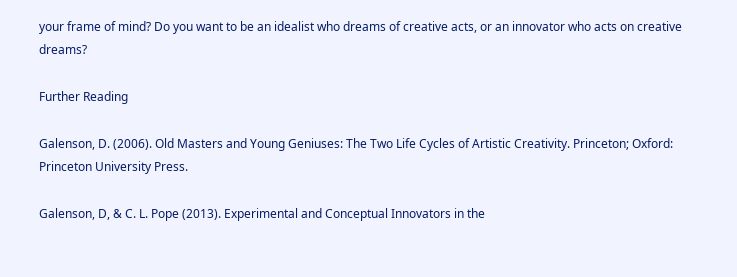your frame of mind? Do you want to be an idealist who dreams of creative acts, or an innovator who acts on creative dreams?

Further Reading

Galenson, D. (2006). Old Masters and Young Geniuses: The Two Life Cycles of Artistic Creativity. Princeton; Oxford: Princeton University Press.

Galenson, D, & C. L. Pope (2013). Experimental and Conceptual Innovators in the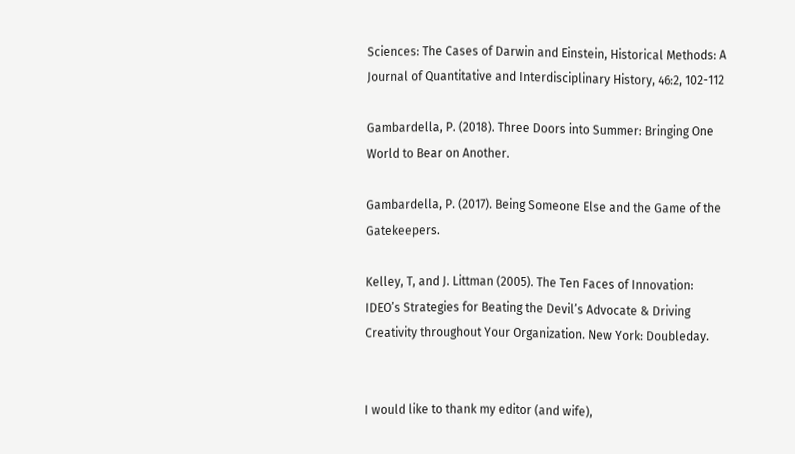Sciences: The Cases of Darwin and Einstein, Historical Methods: A Journal of Quantitative and Interdisciplinary History, 46:2, 102-112

Gambardella, P. (2018). Three Doors into Summer: Bringing One World to Bear on Another.

Gambardella, P. (2017). Being Someone Else and the Game of the Gatekeepers.

Kelley, T, and J. Littman (2005). The Ten Faces of Innovation: IDEO’s Strategies for Beating the Devil’s Advocate & Driving Creativity throughout Your Organization. New York: Doubleday.


I would like to thank my editor (and wife),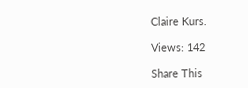Claire Kurs.

Views: 142

Share This